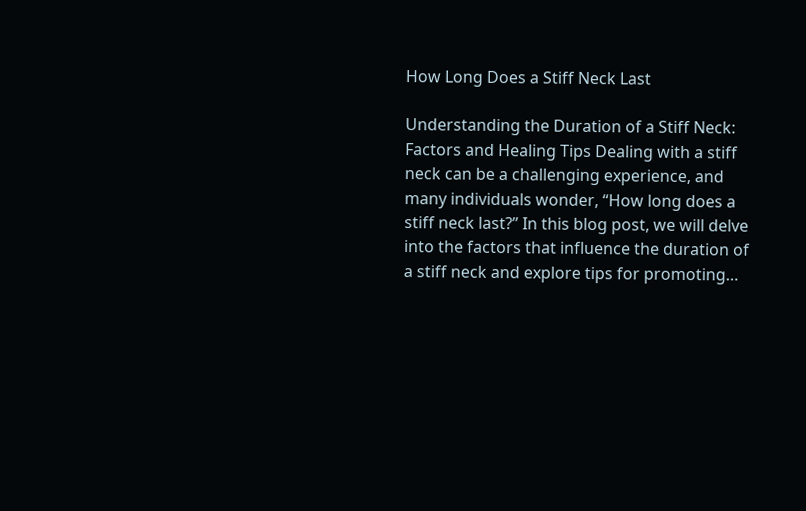How Long Does a Stiff Neck Last

Understanding the Duration of a Stiff Neck: Factors and Healing Tips Dealing with a stiff neck can be a challenging experience, and many individuals wonder, “How long does a stiff neck last?” In this blog post, we will delve into the factors that influence the duration of a stiff neck and explore tips for promoting…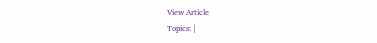View Article
Topics: |